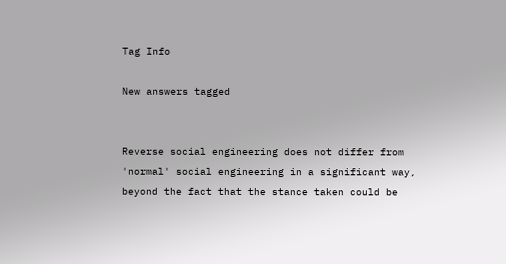Tag Info

New answers tagged


Reverse social engineering does not differ from 'normal' social engineering in a significant way, beyond the fact that the stance taken could be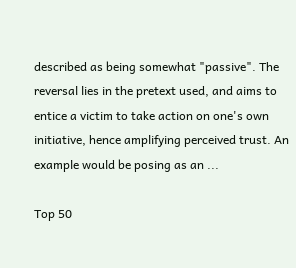described as being somewhat "passive". The reversal lies in the pretext used, and aims to entice a victim to take action on one's own initiative, hence amplifying perceived trust. An example would be posing as an ...

Top 50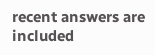recent answers are included